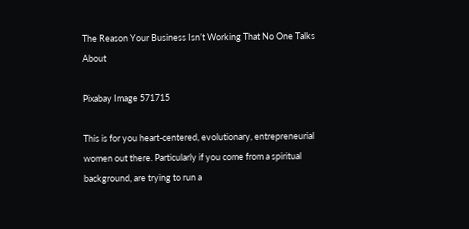The Reason Your Business Isn’t Working That No One Talks About

Pixabay Image 571715

This is for you heart-centered, evolutionary, entrepreneurial women out there. Particularly if you come from a spiritual background, are trying to run a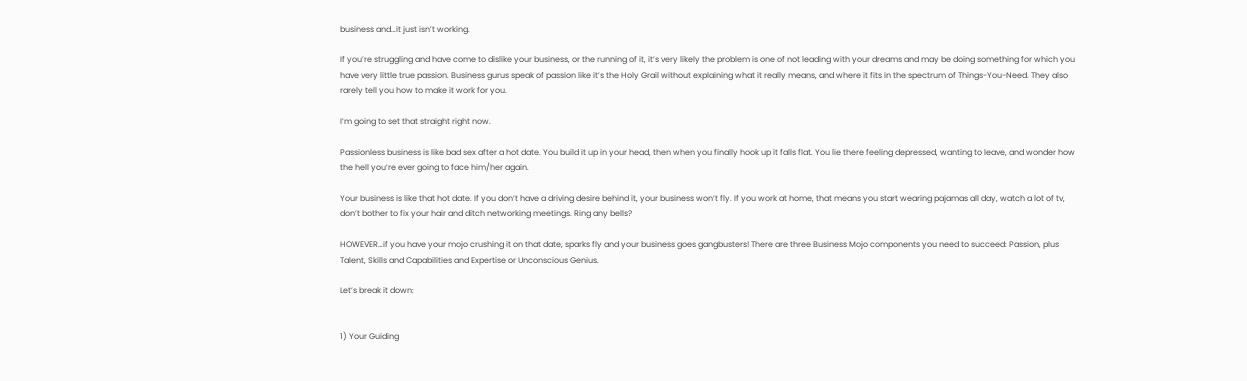business and…it just isn’t working.

If you’re struggling and have come to dislike your business, or the running of it, it’s very likely the problem is one of not leading with your dreams and may be doing something for which you have very little true passion. Business gurus speak of passion like it’s the Holy Grail without explaining what it really means, and where it fits in the spectrum of Things-You-Need. They also rarely tell you how to make it work for you.

I’m going to set that straight right now.

Passionless business is like bad sex after a hot date. You build it up in your head, then when you finally hook up it falls flat. You lie there feeling depressed, wanting to leave, and wonder how the hell you’re ever going to face him/her again.

Your business is like that hot date. If you don’t have a driving desire behind it, your business won’t fly. If you work at home, that means you start wearing pajamas all day, watch a lot of tv, don’t bother to fix your hair and ditch networking meetings. Ring any bells?

HOWEVER…if you have your mojo crushing it on that date, sparks fly and your business goes gangbusters! There are three Business Mojo components you need to succeed: Passion, plus Talent, Skills and Capabilities and Expertise or Unconscious Genius.

Let’s break it down:


1) Your Guiding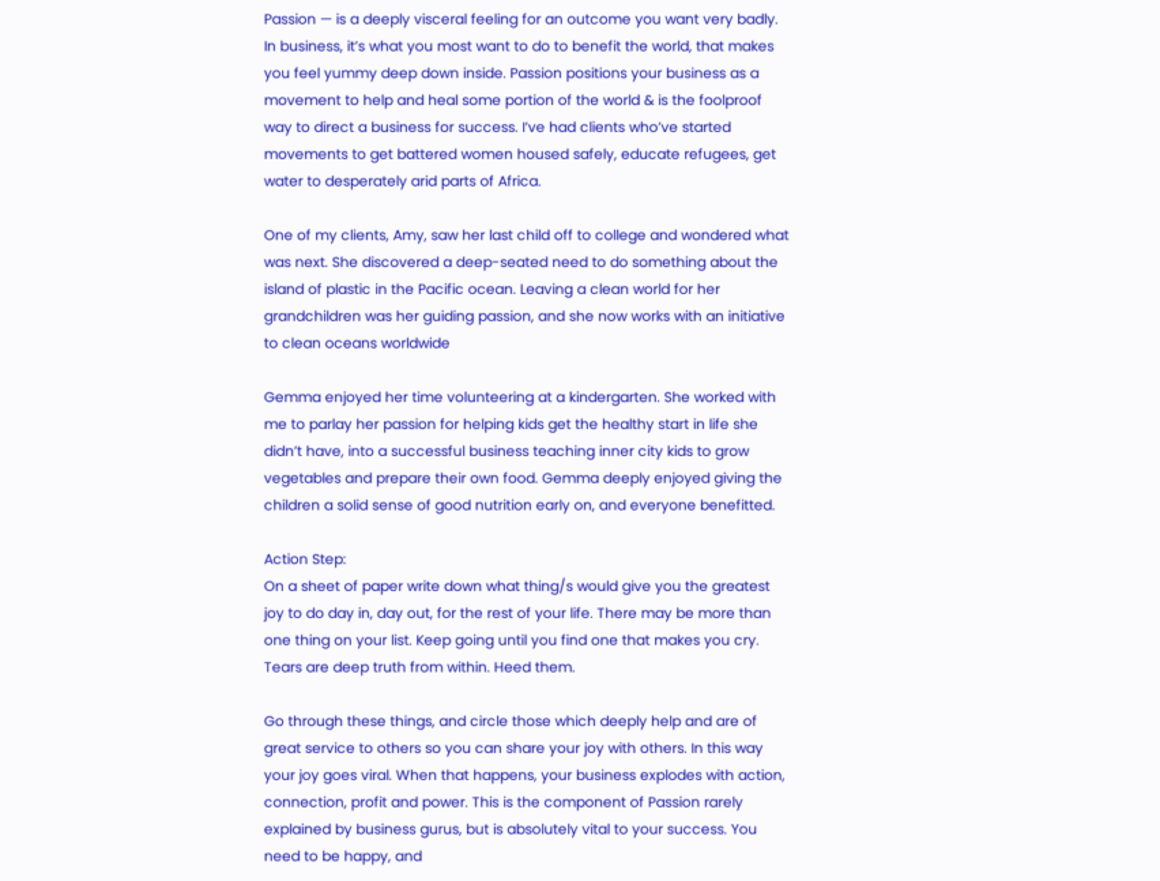Passion — is a deeply visceral feeling for an outcome you want very badly. In business, it’s what you most want to do to benefit the world, that makes you feel yummy deep down inside. Passion positions your business as a movement to help and heal some portion of the world & is the foolproof way to direct a business for success. I’ve had clients who’ve started movements to get battered women housed safely, educate refugees, get water to desperately arid parts of Africa.

One of my clients, Amy, saw her last child off to college and wondered what was next. She discovered a deep-seated need to do something about the island of plastic in the Pacific ocean. Leaving a clean world for her grandchildren was her guiding passion, and she now works with an initiative to clean oceans worldwide

Gemma enjoyed her time volunteering at a kindergarten. She worked with me to parlay her passion for helping kids get the healthy start in life she didn’t have, into a successful business teaching inner city kids to grow vegetables and prepare their own food. Gemma deeply enjoyed giving the children a solid sense of good nutrition early on, and everyone benefitted.

Action Step:
On a sheet of paper write down what thing/s would give you the greatest joy to do day in, day out, for the rest of your life. There may be more than one thing on your list. Keep going until you find one that makes you cry. Tears are deep truth from within. Heed them.

Go through these things, and circle those which deeply help and are of great service to others so you can share your joy with others. In this way your joy goes viral. When that happens, your business explodes with action, connection, profit and power. This is the component of Passion rarely explained by business gurus, but is absolutely vital to your success. You need to be happy, and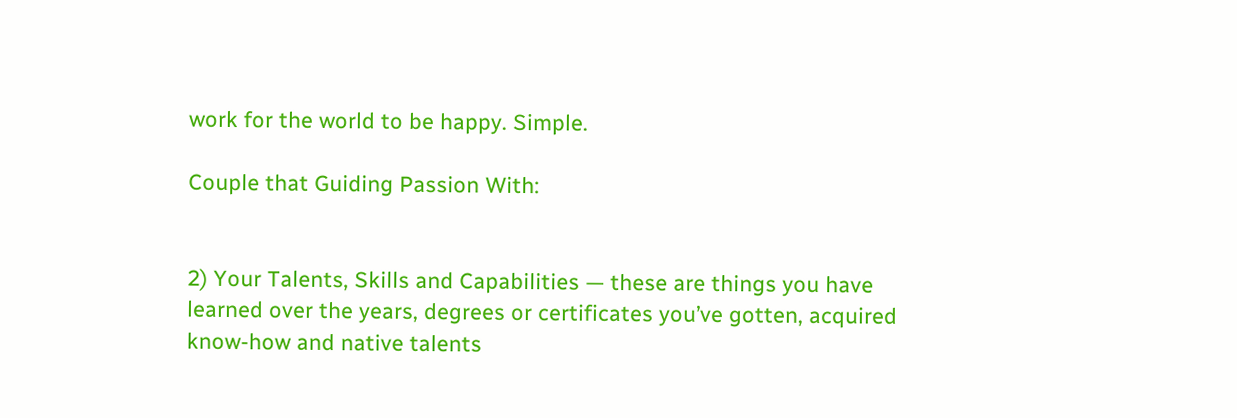work for the world to be happy. Simple.

Couple that Guiding Passion With:


2) Your Talents, Skills and Capabilities — these are things you have learned over the years, degrees or certificates you’ve gotten, acquired know-how and native talents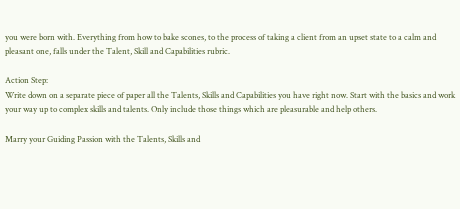you were born with. Everything from how to bake scones, to the process of taking a client from an upset state to a calm and pleasant one, falls under the Talent, Skill and Capabilities rubric.

Action Step:
Write down on a separate piece of paper all the Talents, Skills and Capabilities you have right now. Start with the basics and work your way up to complex skills and talents. Only include those things which are pleasurable and help others.

Marry your Guiding Passion with the Talents, Skills and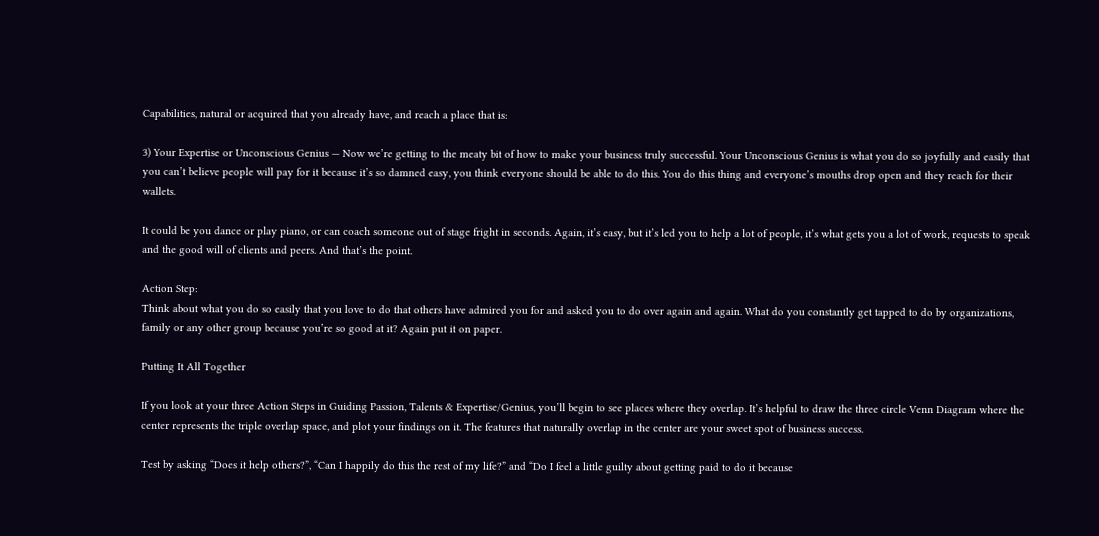Capabilities, natural or acquired that you already have, and reach a place that is:

3) Your Expertise or Unconscious Genius — Now we’re getting to the meaty bit of how to make your business truly successful. Your Unconscious Genius is what you do so joyfully and easily that you can’t believe people will pay for it because it’s so damned easy, you think everyone should be able to do this. You do this thing and everyone’s mouths drop open and they reach for their wallets.

It could be you dance or play piano, or can coach someone out of stage fright in seconds. Again, it’s easy, but it’s led you to help a lot of people, it’s what gets you a lot of work, requests to speak and the good will of clients and peers. And that’s the point.

Action Step:
Think about what you do so easily that you love to do that others have admired you for and asked you to do over again and again. What do you constantly get tapped to do by organizations, family or any other group because you’re so good at it? Again put it on paper.

Putting It All Together

If you look at your three Action Steps in Guiding Passion, Talents & Expertise/Genius, you’ll begin to see places where they overlap. It’s helpful to draw the three circle Venn Diagram where the center represents the triple overlap space, and plot your findings on it. The features that naturally overlap in the center are your sweet spot of business success.

Test by asking “Does it help others?”, “Can I happily do this the rest of my life?” and “Do I feel a little guilty about getting paid to do it because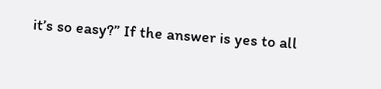it’s so easy?” If the answer is yes to all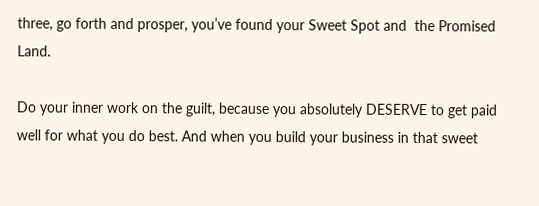three, go forth and prosper, you’ve found your Sweet Spot and  the Promised Land.

Do your inner work on the guilt, because you absolutely DESERVE to get paid well for what you do best. And when you build your business in that sweet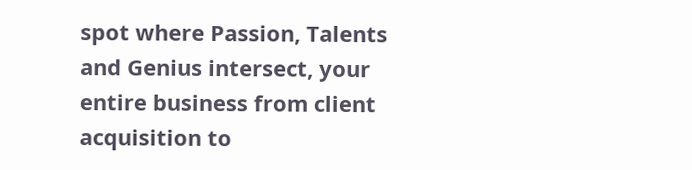spot where Passion, Talents and Genius intersect, your entire business from client acquisition to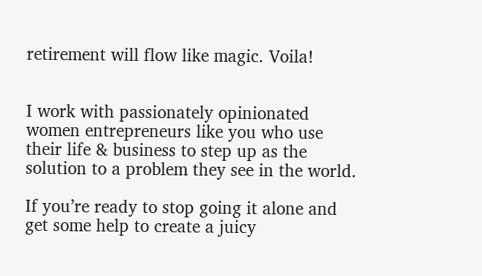retirement will flow like magic. Voila!


I work with passionately opinionated women entrepreneurs like you who use their life & business to step up as the solution to a problem they see in the world.

If you’re ready to stop going it alone and get some help to create a juicy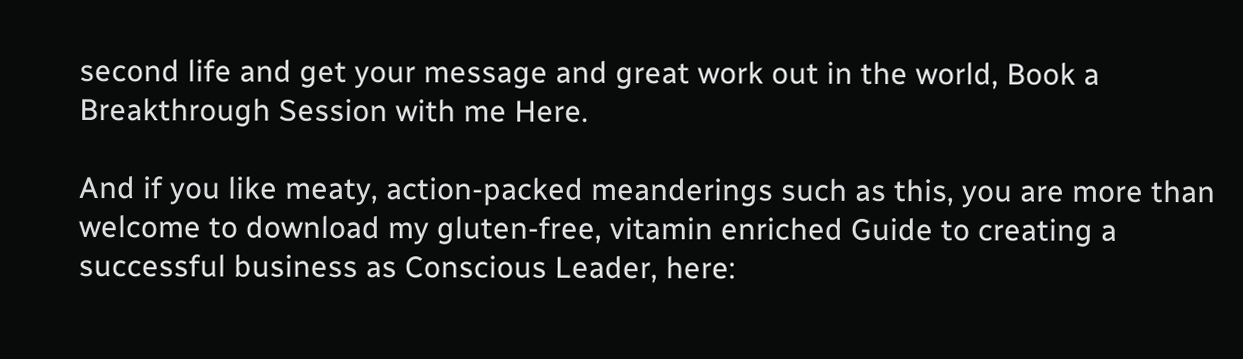second life and get your message and great work out in the world, Book a Breakthrough Session with me Here.

And if you like meaty, action-packed meanderings such as this, you are more than welcome to download my gluten-free, vitamin enriched Guide to creating a successful business as Conscious Leader, here: